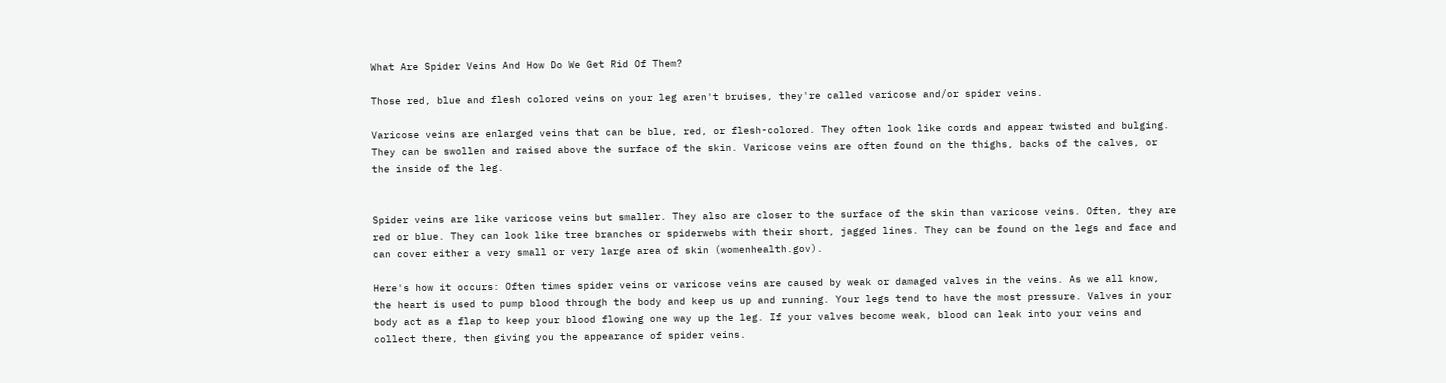What Are Spider Veins And How Do We Get Rid Of Them?

Those red, blue and flesh colored veins on your leg aren't bruises, they're called varicose and/or spider veins.

Varicose veins are enlarged veins that can be blue, red, or flesh-colored. They often look like cords and appear twisted and bulging. They can be swollen and raised above the surface of the skin. Varicose veins are often found on the thighs, backs of the calves, or the inside of the leg.


Spider veins are like varicose veins but smaller. They also are closer to the surface of the skin than varicose veins. Often, they are red or blue. They can look like tree branches or spiderwebs with their short, jagged lines. They can be found on the legs and face and can cover either a very small or very large area of skin (womenhealth.gov).

Here's how it occurs: Often times spider veins or varicose veins are caused by weak or damaged valves in the veins. As we all know, the heart is used to pump blood through the body and keep us up and running. Your legs tend to have the most pressure. Valves in your body act as a flap to keep your blood flowing one way up the leg. If your valves become weak, blood can leak into your veins and collect there, then giving you the appearance of spider veins.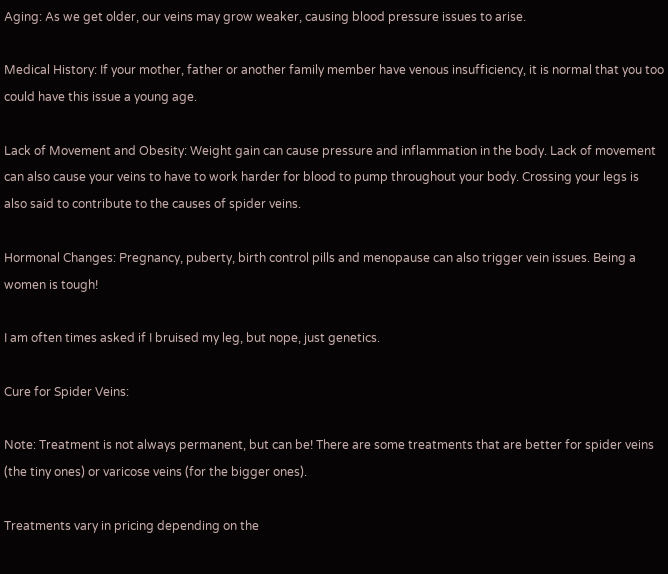Aging: As we get older, our veins may grow weaker, causing blood pressure issues to arise.

Medical History: If your mother, father or another family member have venous insufficiency, it is normal that you too could have this issue a young age.

Lack of Movement and Obesity: Weight gain can cause pressure and inflammation in the body. Lack of movement can also cause your veins to have to work harder for blood to pump throughout your body. Crossing your legs is also said to contribute to the causes of spider veins.

Hormonal Changes: Pregnancy, puberty, birth control pills and menopause can also trigger vein issues. Being a women is tough!

I am often times asked if I bruised my leg, but nope, just genetics.

Cure for Spider Veins:

Note: Treatment is not always permanent, but can be! There are some treatments that are better for spider veins (the tiny ones) or varicose veins (for the bigger ones).

Treatments vary in pricing depending on the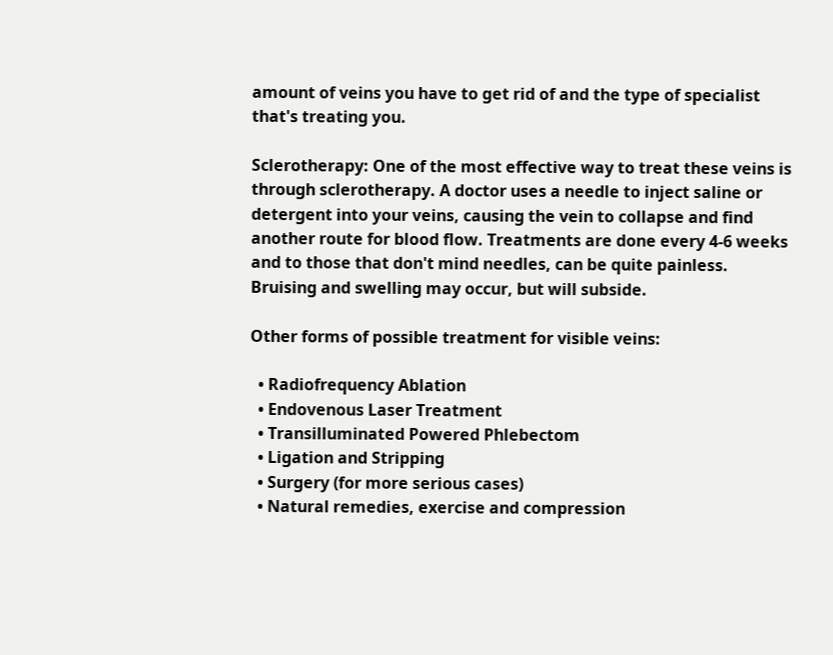amount of veins you have to get rid of and the type of specialist that's treating you.

Sclerotherapy: One of the most effective way to treat these veins is through sclerotherapy. A doctor uses a needle to inject saline or detergent into your veins, causing the vein to collapse and find another route for blood flow. Treatments are done every 4-6 weeks and to those that don't mind needles, can be quite painless. Bruising and swelling may occur, but will subside.

Other forms of possible treatment for visible veins:

  • Radiofrequency Ablation
  • Endovenous Laser Treatment
  • Transilluminated Powered Phlebectom
  • Ligation and Stripping
  • Surgery (for more serious cases)
  • Natural remedies, exercise and compression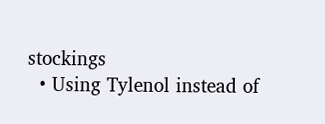stockings
  • Using Tylenol instead of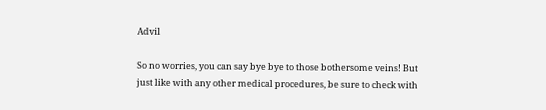Advil

So no worries, you can say bye bye to those bothersome veins! But just like with any other medical procedures, be sure to check with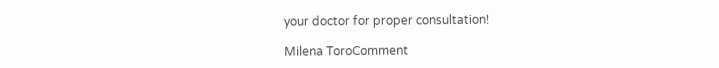your doctor for proper consultation!

Milena ToroComment